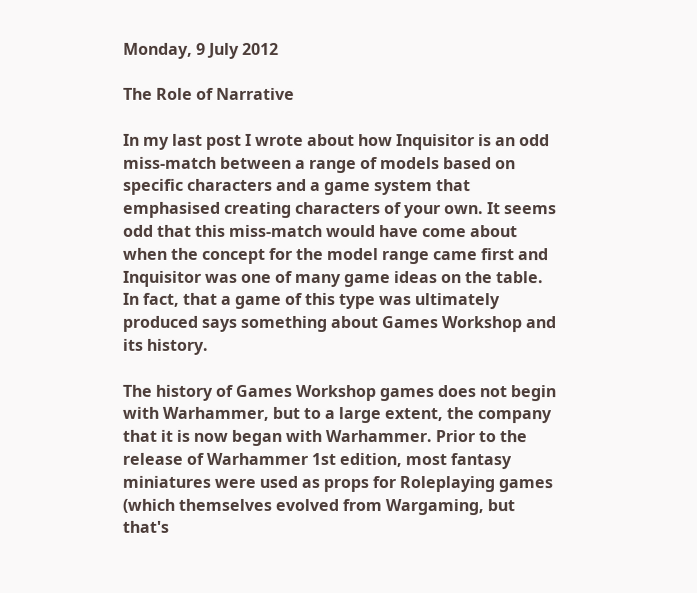Monday, 9 July 2012

The Role of Narrative

In my last post I wrote about how Inquisitor is an odd miss-match between a range of models based on specific characters and a game system that emphasised creating characters of your own. It seems odd that this miss-match would have come about when the concept for the model range came first and Inquisitor was one of many game ideas on the table. In fact, that a game of this type was ultimately produced says something about Games Workshop and its history.

The history of Games Workshop games does not begin with Warhammer, but to a large extent, the company that it is now began with Warhammer. Prior to the release of Warhammer 1st edition, most fantasy miniatures were used as props for Roleplaying games (which themselves evolved from Wargaming, but that's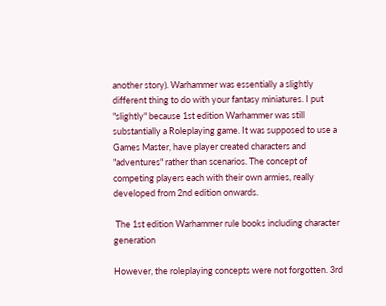another story). Warhammer was essentially a slightly different thing to do with your fantasy miniatures. I put "slightly" because 1st edition Warhammer was still substantially a Roleplaying game. It was supposed to use a Games Master, have player created characters and "adventures" rather than scenarios. The concept of competing players each with their own armies, really developed from 2nd edition onwards.

 The 1st edition Warhammer rule books including character generation

However, the roleplaying concepts were not forgotten. 3rd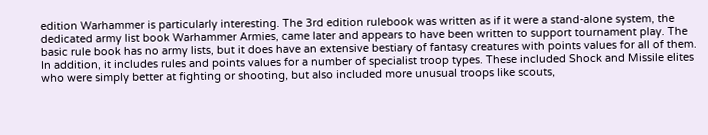edition Warhammer is particularly interesting. The 3rd edition rulebook was written as if it were a stand-alone system, the dedicated army list book Warhammer Armies, came later and appears to have been written to support tournament play. The basic rule book has no army lists, but it does have an extensive bestiary of fantasy creatures with points values for all of them. In addition, it includes rules and points values for a number of specialist troop types. These included Shock and Missile elites who were simply better at fighting or shooting, but also included more unusual troops like scouts,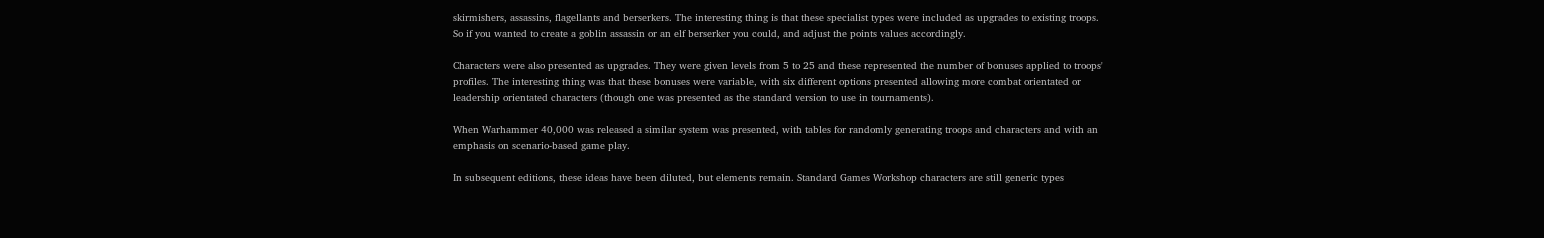skirmishers, assassins, flagellants and berserkers. The interesting thing is that these specialist types were included as upgrades to existing troops. So if you wanted to create a goblin assassin or an elf berserker you could, and adjust the points values accordingly.

Characters were also presented as upgrades. They were given levels from 5 to 25 and these represented the number of bonuses applied to troops' profiles. The interesting thing was that these bonuses were variable, with six different options presented allowing more combat orientated or leadership orientated characters (though one was presented as the standard version to use in tournaments).

When Warhammer 40,000 was released a similar system was presented, with tables for randomly generating troops and characters and with an emphasis on scenario-based game play.

In subsequent editions, these ideas have been diluted, but elements remain. Standard Games Workshop characters are still generic types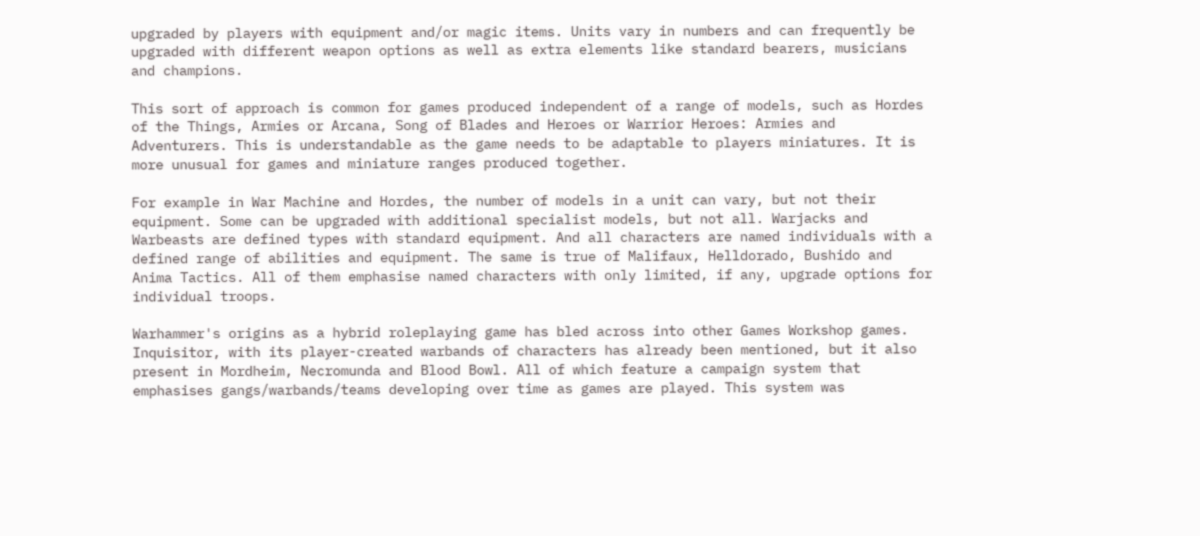upgraded by players with equipment and/or magic items. Units vary in numbers and can frequently be upgraded with different weapon options as well as extra elements like standard bearers, musicians and champions.

This sort of approach is common for games produced independent of a range of models, such as Hordes of the Things, Armies or Arcana, Song of Blades and Heroes or Warrior Heroes: Armies and Adventurers. This is understandable as the game needs to be adaptable to players miniatures. It is more unusual for games and miniature ranges produced together.

For example in War Machine and Hordes, the number of models in a unit can vary, but not their equipment. Some can be upgraded with additional specialist models, but not all. Warjacks and Warbeasts are defined types with standard equipment. And all characters are named individuals with a defined range of abilities and equipment. The same is true of Malifaux, Helldorado, Bushido and Anima Tactics. All of them emphasise named characters with only limited, if any, upgrade options for individual troops.

Warhammer's origins as a hybrid roleplaying game has bled across into other Games Workshop games. Inquisitor, with its player-created warbands of characters has already been mentioned, but it also present in Mordheim, Necromunda and Blood Bowl. All of which feature a campaign system that emphasises gangs/warbands/teams developing over time as games are played. This system was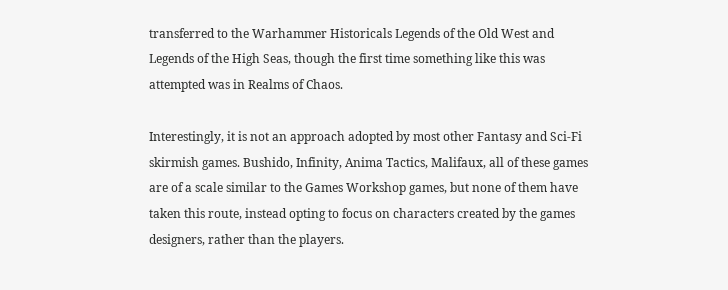transferred to the Warhammer Historicals Legends of the Old West and Legends of the High Seas, though the first time something like this was attempted was in Realms of Chaos.

Interestingly, it is not an approach adopted by most other Fantasy and Sci-Fi skirmish games. Bushido, Infinity, Anima Tactics, Malifaux, all of these games are of a scale similar to the Games Workshop games, but none of them have taken this route, instead opting to focus on characters created by the games designers, rather than the players.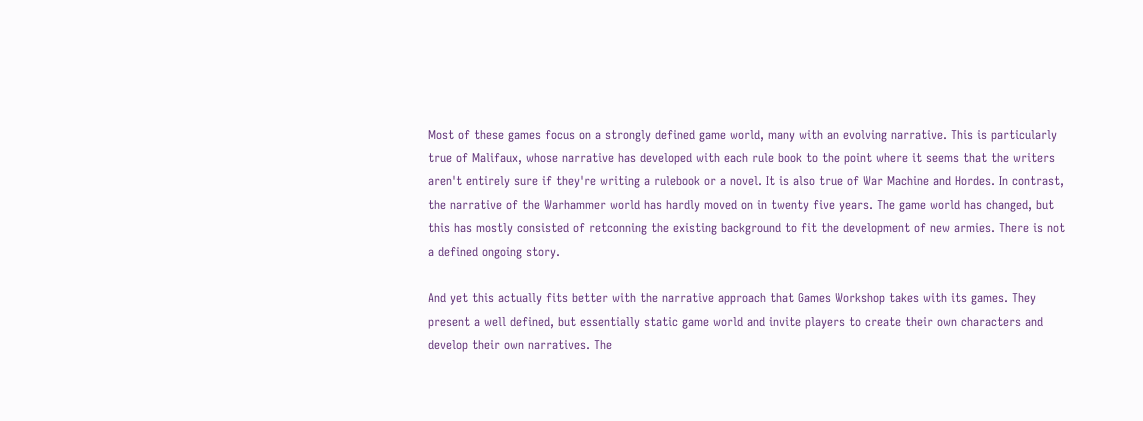Most of these games focus on a strongly defined game world, many with an evolving narrative. This is particularly true of Malifaux, whose narrative has developed with each rule book to the point where it seems that the writers aren't entirely sure if they're writing a rulebook or a novel. It is also true of War Machine and Hordes. In contrast, the narrative of the Warhammer world has hardly moved on in twenty five years. The game world has changed, but this has mostly consisted of retconning the existing background to fit the development of new armies. There is not a defined ongoing story.

And yet this actually fits better with the narrative approach that Games Workshop takes with its games. They present a well defined, but essentially static game world and invite players to create their own characters and develop their own narratives. The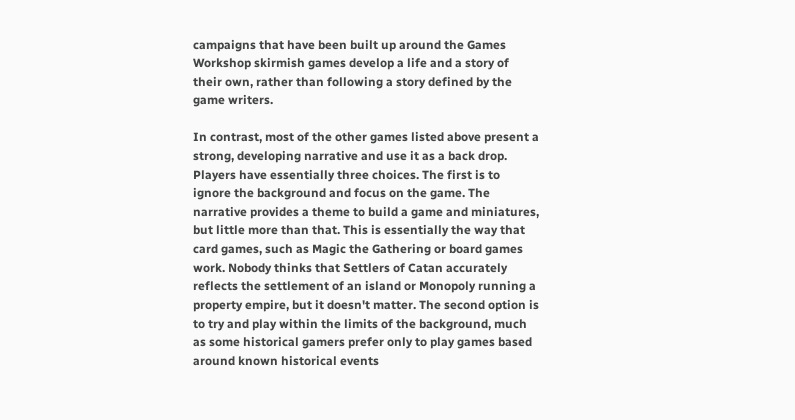campaigns that have been built up around the Games Workshop skirmish games develop a life and a story of their own, rather than following a story defined by the game writers.

In contrast, most of the other games listed above present a strong, developing narrative and use it as a back drop. Players have essentially three choices. The first is to ignore the background and focus on the game. The narrative provides a theme to build a game and miniatures, but little more than that. This is essentially the way that card games, such as Magic the Gathering or board games work. Nobody thinks that Settlers of Catan accurately reflects the settlement of an island or Monopoly running a property empire, but it doesn't matter. The second option is to try and play within the limits of the background, much as some historical gamers prefer only to play games based around known historical events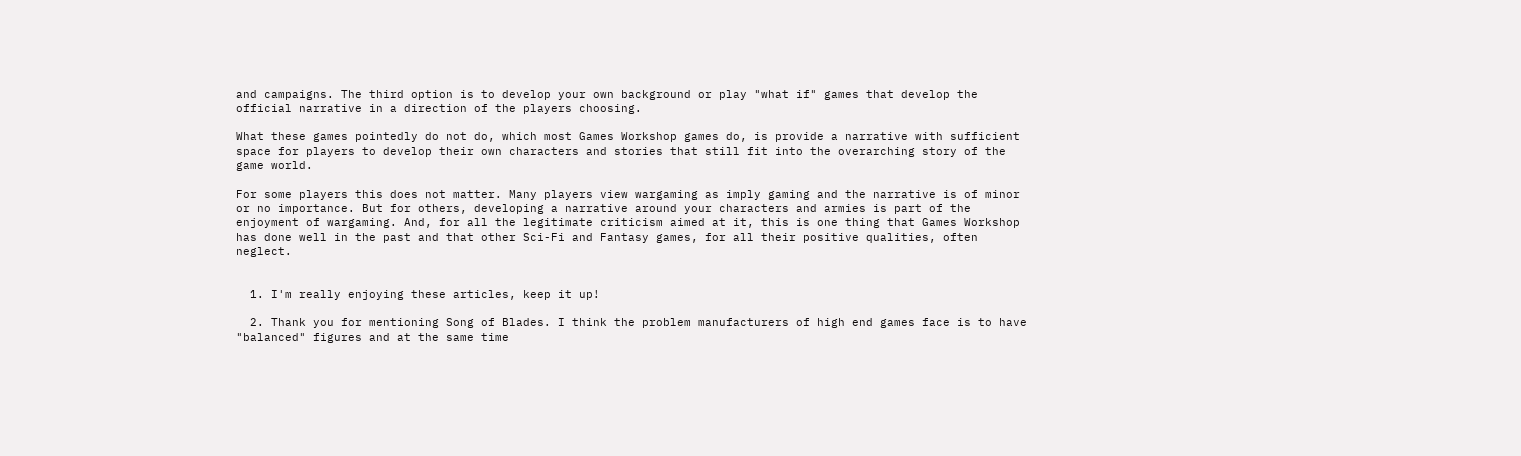and campaigns. The third option is to develop your own background or play "what if" games that develop the official narrative in a direction of the players choosing.

What these games pointedly do not do, which most Games Workshop games do, is provide a narrative with sufficient space for players to develop their own characters and stories that still fit into the overarching story of the game world.

For some players this does not matter. Many players view wargaming as imply gaming and the narrative is of minor or no importance. But for others, developing a narrative around your characters and armies is part of the enjoyment of wargaming. And, for all the legitimate criticism aimed at it, this is one thing that Games Workshop has done well in the past and that other Sci-Fi and Fantasy games, for all their positive qualities, often neglect.


  1. I'm really enjoying these articles, keep it up!

  2. Thank you for mentioning Song of Blades. I think the problem manufacturers of high end games face is to have "balanced" figures and at the same time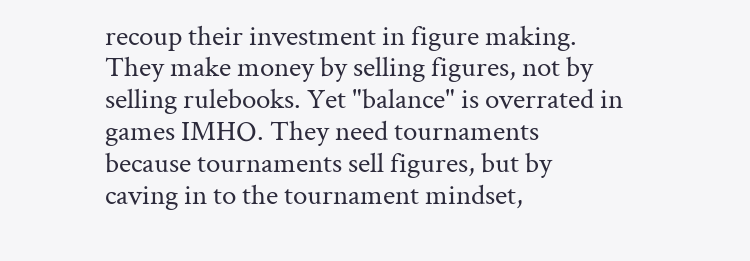recoup their investment in figure making. They make money by selling figures, not by selling rulebooks. Yet "balance" is overrated in games IMHO. They need tournaments because tournaments sell figures, but by caving in to the tournament mindset,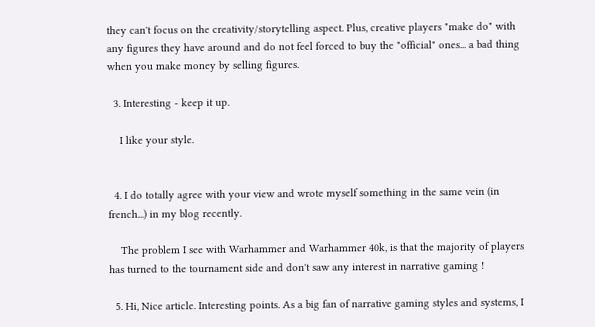they can't focus on the creativity/storytelling aspect. Plus, creative players "make do" with any figures they have around and do not feel forced to buy the "official" ones... a bad thing when you make money by selling figures.

  3. Interesting - keep it up.

    I like your style.


  4. I do totally agree with your view and wrote myself something in the same vein (in french...) in my blog recently.

    The problem I see with Warhammer and Warhammer 40k, is that the majority of players has turned to the tournament side and don't saw any interest in narrative gaming !

  5. Hi, Nice article. Interesting points. As a big fan of narrative gaming styles and systems, I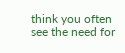think you often see the need for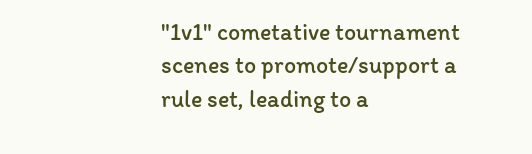"1v1" cometative tournament scenes to promote/support a rule set, leading to a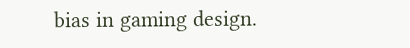bias in gaming design.